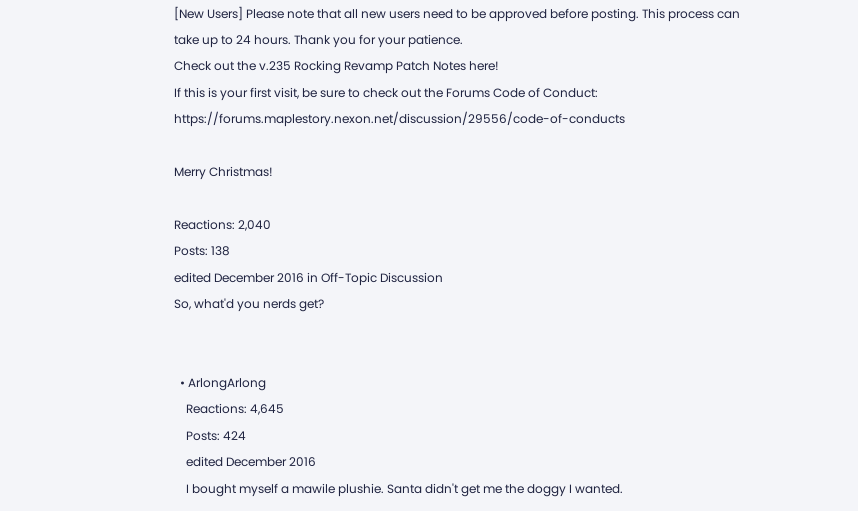[New Users] Please note that all new users need to be approved before posting. This process can take up to 24 hours. Thank you for your patience.
Check out the v.235 Rocking Revamp Patch Notes here!
If this is your first visit, be sure to check out the Forums Code of Conduct: https://forums.maplestory.nexon.net/discussion/29556/code-of-conducts

Merry Christmas!

Reactions: 2,040
Posts: 138
edited December 2016 in Off-Topic Discussion
So, what'd you nerds get?


  • ArlongArlong
    Reactions: 4,645
    Posts: 424
    edited December 2016
    I bought myself a mawile plushie. Santa didn't get me the doggy I wanted.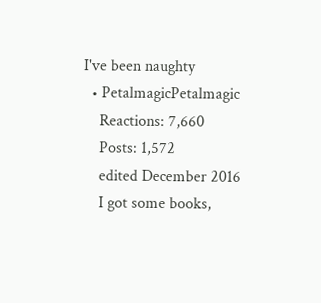I've been naughty
  • PetalmagicPetalmagic
    Reactions: 7,660
    Posts: 1,572
    edited December 2016
    I got some books,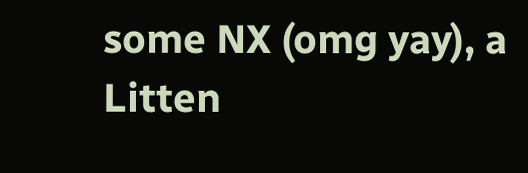some NX (omg yay), a Litten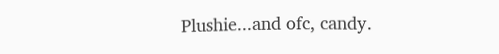Plushie...and ofc, candy.